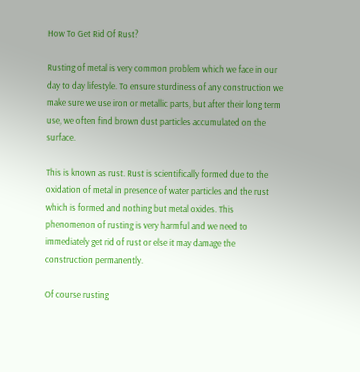How To Get Rid Of Rust?

Rusting of metal is very common problem which we face in our day to day lifestyle. To ensure sturdiness of any construction we make sure we use iron or metallic parts, but after their long term use, we often find brown dust particles accumulated on the surface.

This is known as rust. Rust is scientifically formed due to the oxidation of metal in presence of water particles and the rust which is formed and nothing but metal oxides. This phenomenon of rusting is very harmful and we need to immediately get rid of rust or else it may damage the construction permanently.

Of course rusting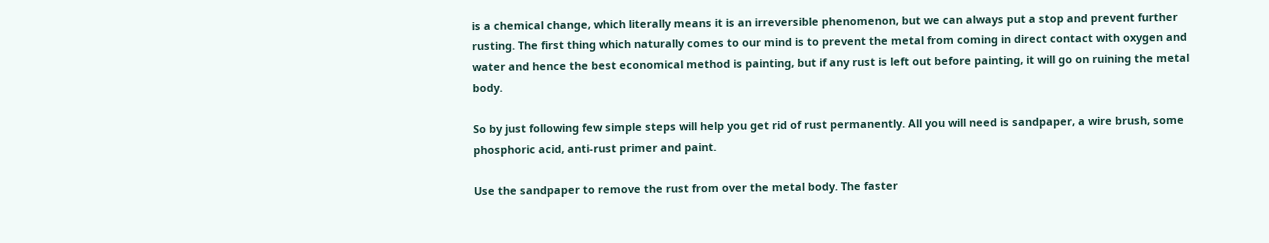is a chemical change, which literally means it is an irreversible phenomenon, but we can always put a stop and prevent further rusting. The first thing which naturally comes to our mind is to prevent the metal from coming in direct contact with oxygen and water and hence the best economical method is painting, but if any rust is left out before painting, it will go on ruining the metal body.

So by just following few simple steps will help you get rid of rust permanently. All you will need is sandpaper, a wire brush, some phosphoric acid, anti-rust primer and paint.

Use the sandpaper to remove the rust from over the metal body. The faster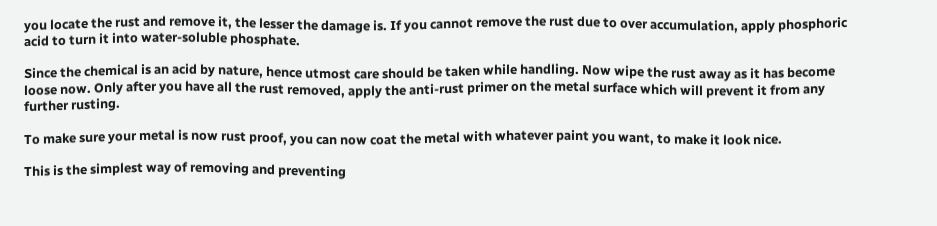you locate the rust and remove it, the lesser the damage is. If you cannot remove the rust due to over accumulation, apply phosphoric acid to turn it into water-soluble phosphate.

Since the chemical is an acid by nature, hence utmost care should be taken while handling. Now wipe the rust away as it has become loose now. Only after you have all the rust removed, apply the anti-rust primer on the metal surface which will prevent it from any further rusting.

To make sure your metal is now rust proof, you can now coat the metal with whatever paint you want, to make it look nice.

This is the simplest way of removing and preventing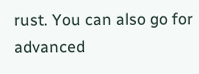rust. You can also go for advanced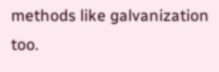methods like galvanization too.